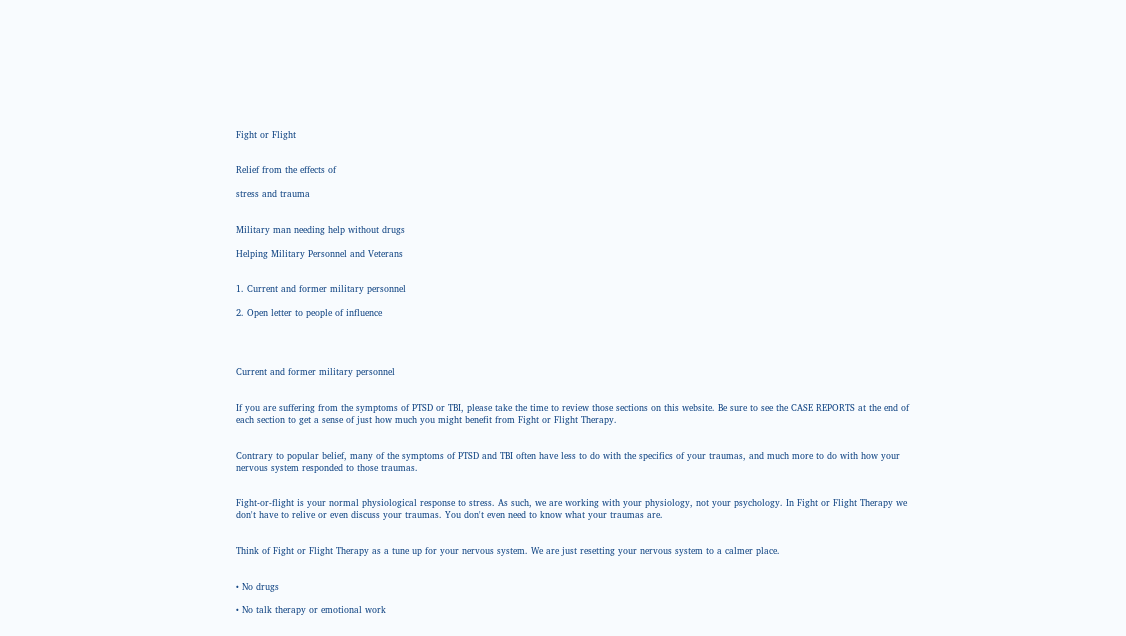Fight or Flight


Relief from the effects of

stress and trauma


Military man needing help without drugs

Helping Military Personnel and Veterans


1. Current and former military personnel

2. Open letter to people of influence




Current and former military personnel


If you are suffering from the symptoms of PTSD or TBI, please take the time to review those sections on this website. Be sure to see the CASE REPORTS at the end of each section to get a sense of just how much you might benefit from Fight or Flight Therapy.


Contrary to popular belief, many of the symptoms of PTSD and TBI often have less to do with the specifics of your traumas, and much more to do with how your nervous system responded to those traumas.


Fight-or-flight is your normal physiological response to stress. As such, we are working with your physiology, not your psychology. In Fight or Flight Therapy we don't have to relive or even discuss your traumas. You don't even need to know what your traumas are.


Think of Fight or Flight Therapy as a tune up for your nervous system. We are just resetting your nervous system to a calmer place.


• No drugs

• No talk therapy or emotional work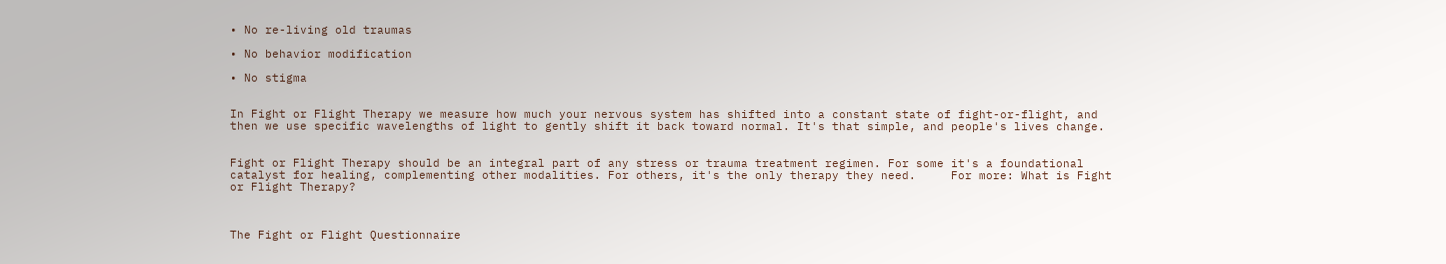• No re-living old traumas

• No behavior modification

• No stigma


In Fight or Flight Therapy we measure how much your nervous system has shifted into a constant state of fight-or-flight, and then we use specific wavelengths of light to gently shift it back toward normal. It's that simple, and people's lives change.


Fight or Flight Therapy should be an integral part of any stress or trauma treatment regimen. For some it's a foundational catalyst for healing, complementing other modalities. For others, it's the only therapy they need.     For more: What is Fight or Flight Therapy?



The Fight or Flight Questionnaire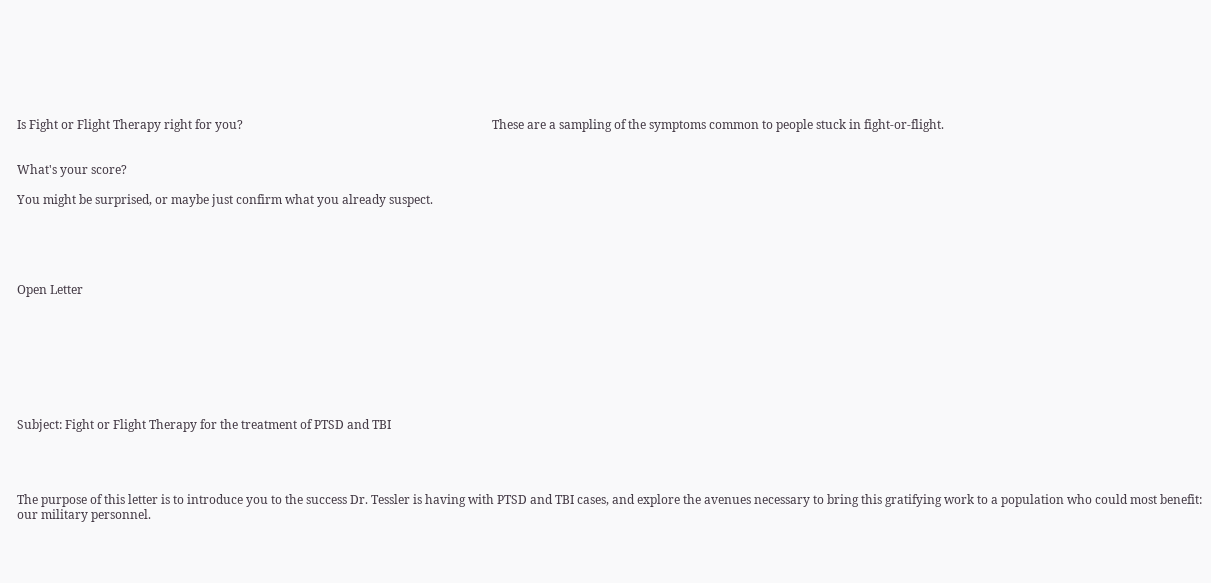Is Fight or Flight Therapy right for you?                                                                                   These are a sampling of the symptoms common to people stuck in fight-or-flight.


What's your score?

You might be surprised, or maybe just confirm what you already suspect.





Open Letter








Subject: Fight or Flight Therapy for the treatment of PTSD and TBI




The purpose of this letter is to introduce you to the success Dr. Tessler is having with PTSD and TBI cases, and explore the avenues necessary to bring this gratifying work to a population who could most benefit: our military personnel.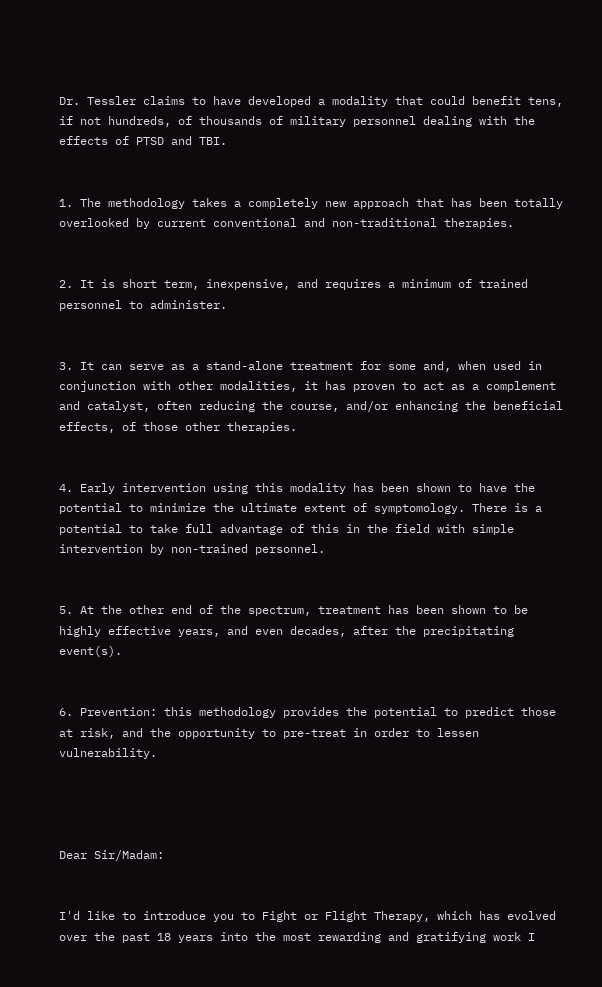Dr. Tessler claims to have developed a modality that could benefit tens, if not hundreds, of thousands of military personnel dealing with the effects of PTSD and TBI.


1. The methodology takes a completely new approach that has been totally overlooked by current conventional and non-traditional therapies.


2. It is short term, inexpensive, and requires a minimum of trained personnel to administer.


3. It can serve as a stand-alone treatment for some and, when used in conjunction with other modalities, it has proven to act as a complement and catalyst, often reducing the course, and/or enhancing the beneficial effects, of those other therapies.


4. Early intervention using this modality has been shown to have the potential to minimize the ultimate extent of symptomology. There is a potential to take full advantage of this in the field with simple intervention by non-trained personnel.


5. At the other end of the spectrum, treatment has been shown to be highly effective years, and even decades, after the precipitating event(s).


6. Prevention: this methodology provides the potential to predict those at risk, and the opportunity to pre-treat in order to lessen vulnerability.




Dear Sir/Madam:


I'd like to introduce you to Fight or Flight Therapy, which has evolved over the past 18 years into the most rewarding and gratifying work I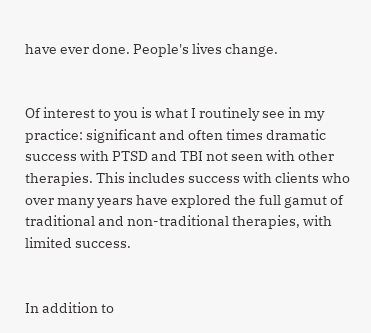have ever done. People's lives change.


Of interest to you is what I routinely see in my practice: significant and often times dramatic success with PTSD and TBI not seen with other therapies. This includes success with clients who over many years have explored the full gamut of traditional and non-traditional therapies, with limited success.


In addition to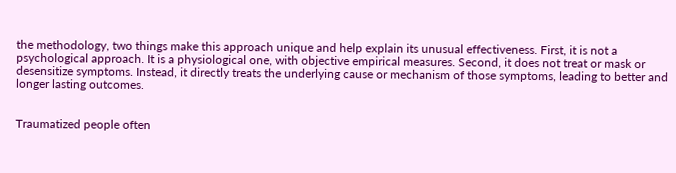the methodology, two things make this approach unique and help explain its unusual effectiveness. First, it is not a psychological approach. It is a physiological one, with objective empirical measures. Second, it does not treat or mask or desensitize symptoms. Instead, it directly treats the underlying cause or mechanism of those symptoms, leading to better and longer lasting outcomes.


Traumatized people often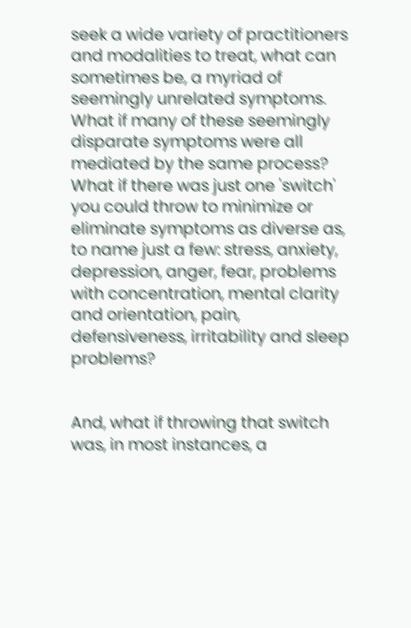seek a wide variety of practitioners and modalities to treat, what can sometimes be, a myriad of seemingly unrelated symptoms. What if many of these seemingly disparate symptoms were all mediated by the same process? What if there was just one 'switch' you could throw to minimize or eliminate symptoms as diverse as, to name just a few: stress, anxiety, depression, anger, fear, problems with concentration, mental clarity and orientation, pain, defensiveness, irritability and sleep problems?


And, what if throwing that switch was, in most instances, a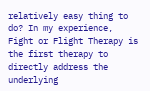relatively easy thing to do? In my experience, Fight or Flight Therapy is the first therapy to directly address the underlying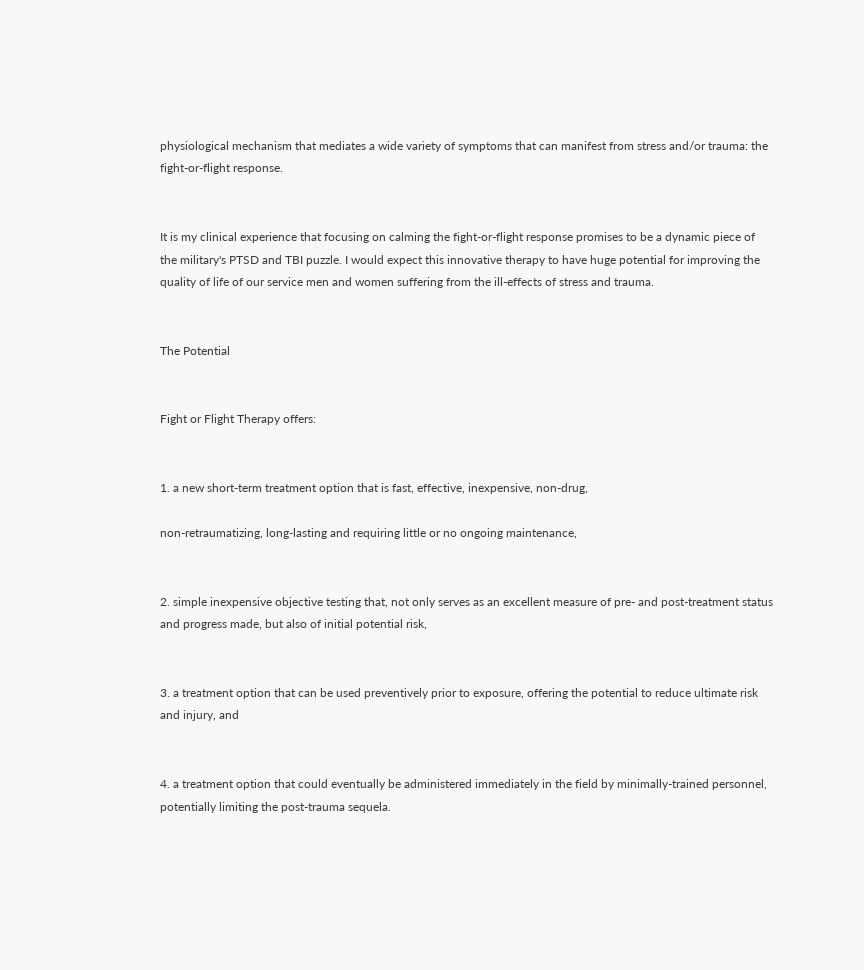physiological mechanism that mediates a wide variety of symptoms that can manifest from stress and/or trauma: the fight-or-flight response.


It is my clinical experience that focusing on calming the fight-or-flight response promises to be a dynamic piece of the military's PTSD and TBI puzzle. I would expect this innovative therapy to have huge potential for improving the quality of life of our service men and women suffering from the ill-effects of stress and trauma.


The Potential


Fight or Flight Therapy offers:


1. a new short-term treatment option that is fast, effective, inexpensive, non-drug,

non-retraumatizing, long-lasting and requiring little or no ongoing maintenance,


2. simple inexpensive objective testing that, not only serves as an excellent measure of pre- and post-treatment status and progress made, but also of initial potential risk,


3. a treatment option that can be used preventively prior to exposure, offering the potential to reduce ultimate risk and injury, and


4. a treatment option that could eventually be administered immediately in the field by minimally-trained personnel, potentially limiting the post-trauma sequela.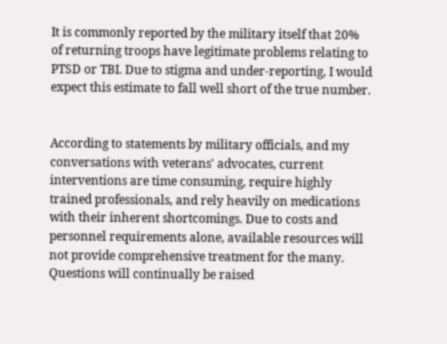It is commonly reported by the military itself that 20% of returning troops have legitimate problems relating to PTSD or TBI. Due to stigma and under-reporting, I would expect this estimate to fall well short of the true number.


According to statements by military officials, and my conversations with veterans' advocates, current interventions are time consuming, require highly trained professionals, and rely heavily on medications with their inherent shortcomings. Due to costs and personnel requirements alone, available resources will not provide comprehensive treatment for the many. Questions will continually be raised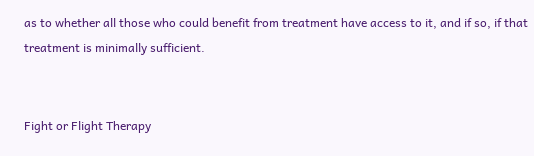as to whether all those who could benefit from treatment have access to it, and if so, if that treatment is minimally sufficient.


Fight or Flight Therapy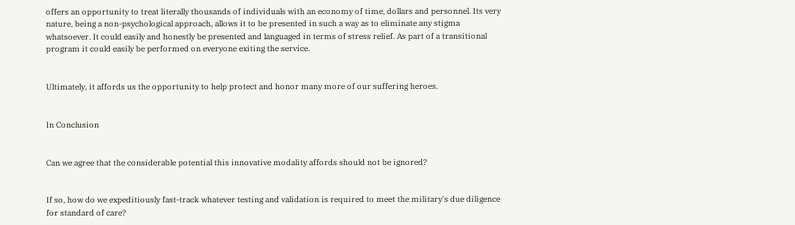offers an opportunity to treat literally thousands of individuals with an economy of time, dollars and personnel. Its very nature, being a non-psychological approach, allows it to be presented in such a way as to eliminate any stigma whatsoever. It could easily and honestly be presented and languaged in terms of stress relief. As part of a transitional program it could easily be performed on everyone exiting the service.


Ultimately, it affords us the opportunity to help protect and honor many more of our suffering heroes.


In Conclusion


Can we agree that the considerable potential this innovative modality affords should not be ignored?


If so, how do we expeditiously fast-track whatever testing and validation is required to meet the military's due diligence for standard of care?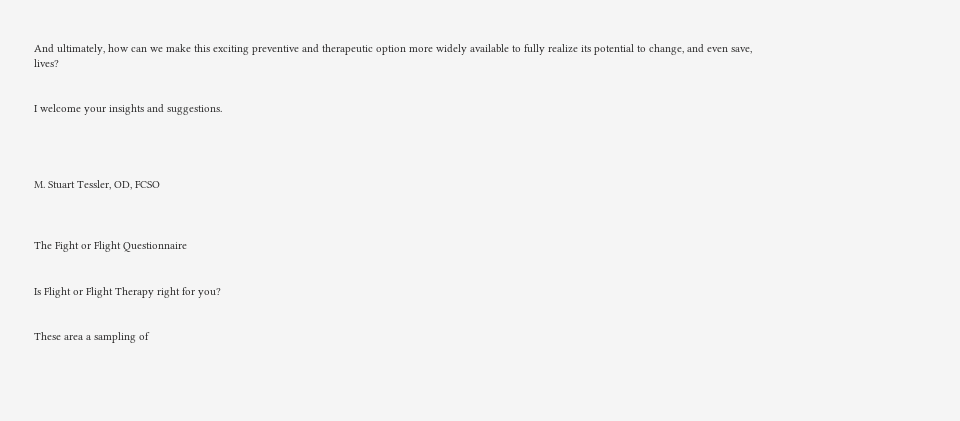And ultimately, how can we make this exciting preventive and therapeutic option more widely available to fully realize its potential to change, and even save, lives?


I welcome your insights and suggestions.




M. Stuart Tessler, OD, FCSO



The Fight or Flight Questionnaire


Is Flight or Flight Therapy right for you?


These area a sampling of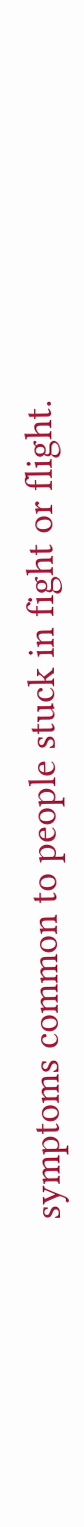symptoms common to people stuck in fight or flight.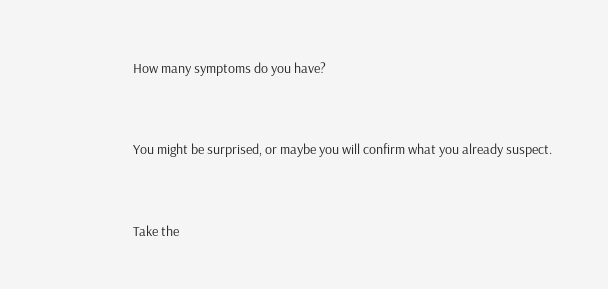How many symptoms do you have?


You might be surprised, or maybe you will confirm what you already suspect.


Take the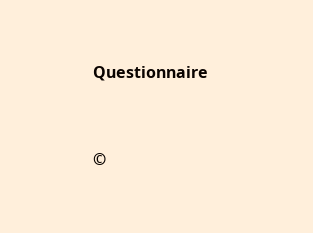Questionnaire




©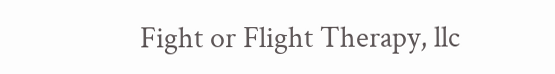Fight or Flight Therapy, llc